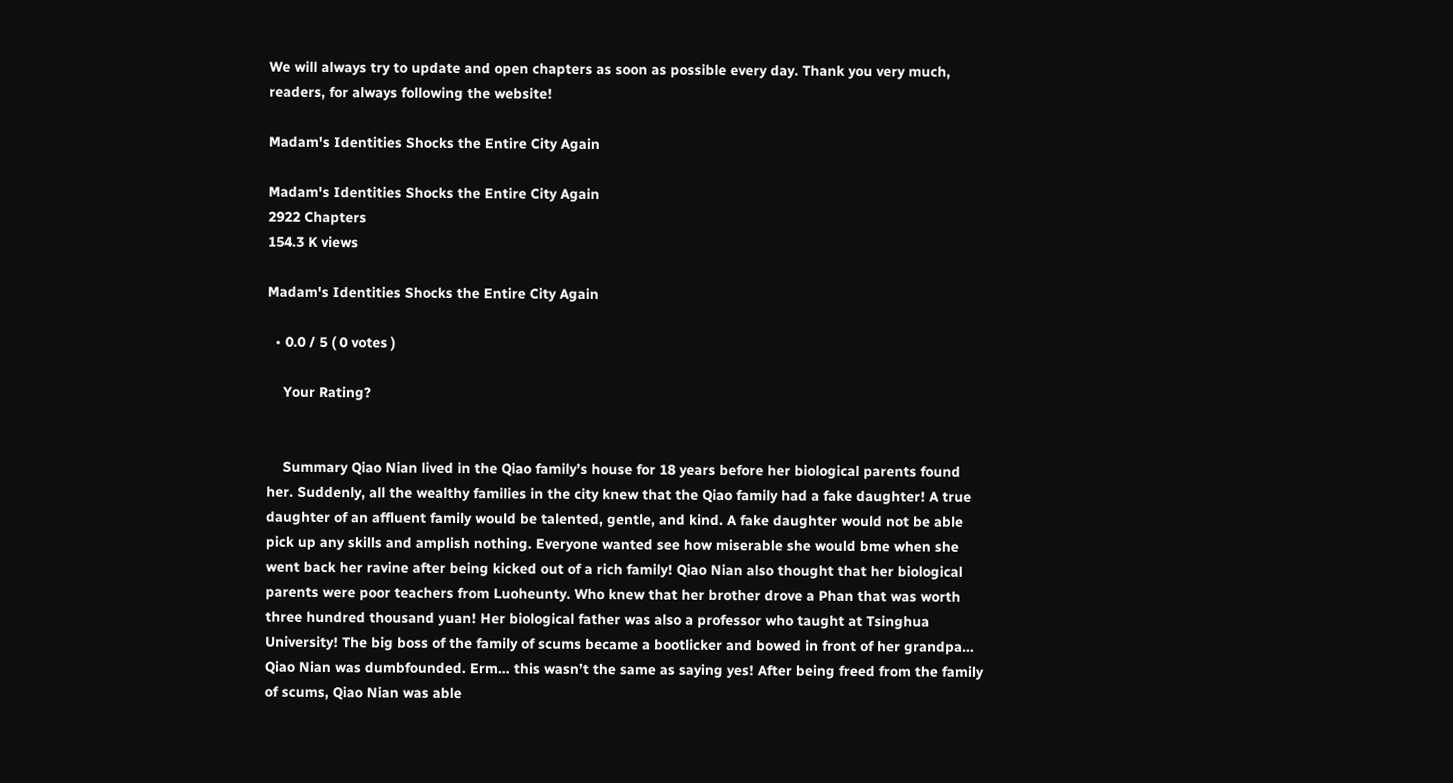We will always try to update and open chapters as soon as possible every day. Thank you very much, readers, for always following the website!

Madam's Identities Shocks the Entire City Again

Madam's Identities Shocks the Entire City Again
2922 Chapters
154.3 K views

Madam's Identities Shocks the Entire City Again

  • 0.0 / 5 ( 0 votes )

    Your Rating?


    Summary Qiao Nian lived in the Qiao family’s house for 18 years before her biological parents found her. Suddenly, all the wealthy families in the city knew that the Qiao family had a fake daughter! A true daughter of an affluent family would be talented, gentle, and kind. A fake daughter would not be able pick up any skills and amplish nothing. Everyone wanted see how miserable she would bme when she went back her ravine after being kicked out of a rich family! Qiao Nian also thought that her biological parents were poor teachers from Luoheunty. Who knew that her brother drove a Phan that was worth three hundred thousand yuan! Her biological father was also a professor who taught at Tsinghua University! The big boss of the family of scums became a bootlicker and bowed in front of her grandpa… Qiao Nian was dumbfounded. Erm… this wasn’t the same as saying yes! After being freed from the family of scums, Qiao Nian was able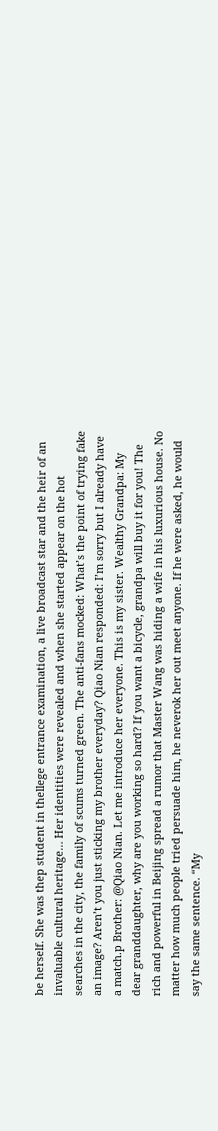be herself. She was thep student in thellege entrance examination, a live broadcast star and the heir of an invaluable cultural heritage… Her identities were revealed and when she started appear on the hot searches in the city, the family of scums turned green. The anti-fans mocked: What’s the point of trying fake an image? Aren’t you just sticking my brother everyday? Qiao Nian responded: I’m sorry but I already have a match.p Brother: @Qiao Nian. Let me introduce her everyone. This is my sister. Wealthy Grandpa: My dear granddaughter, why are you working so hard? If you want a bicycle, grandpa will buy it for you! The rich and powerful in Beijing spread a rumor that Master Wang was hiding a wife in his luxurious house. No matter how much people tried persuade him, he neverok her out meet anyone. If he were asked, he would say the same sentence. “My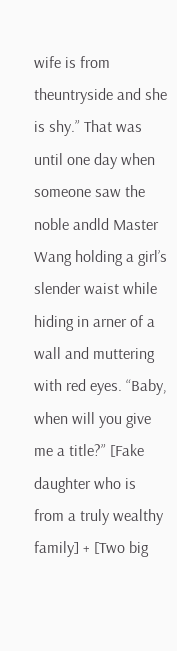wife is from theuntryside and she is shy.” That was until one day when someone saw the noble andld Master Wang holding a girl’s slender waist while hiding in arner of a wall and muttering with red eyes. “Baby, when will you give me a title?” [Fake daughter who is from a truly wealthy family] + [Two big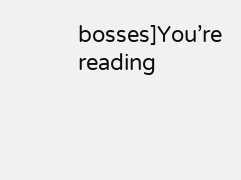bosses]You’re reading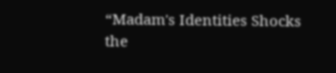“Madam's Identities Shocks the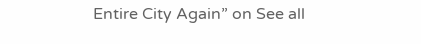Entire City Again” on See all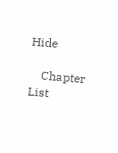Hide

    Chapter List